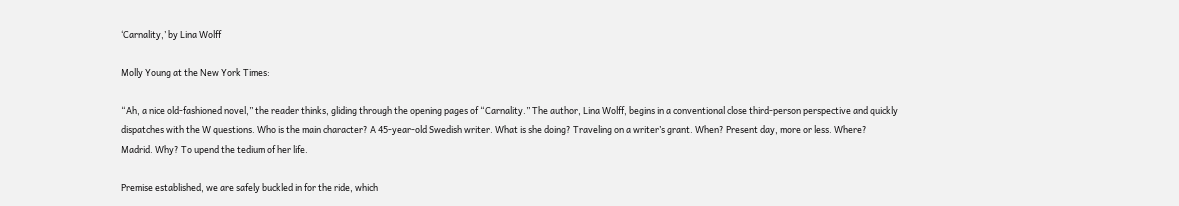‘Carnality,’ by Lina Wolff

Molly Young at the New York Times:

“Ah, a nice old-fashioned novel,” the reader thinks, gliding through the opening pages of “Carnality.” The author, Lina Wolff, begins in a conventional close third-person perspective and quickly dispatches with the W questions. Who is the main character? A 45-year-old Swedish writer. What is she doing? Traveling on a writer’s grant. When? Present day, more or less. Where? Madrid. Why? To upend the tedium of her life.

Premise established, we are safely buckled in for the ride, which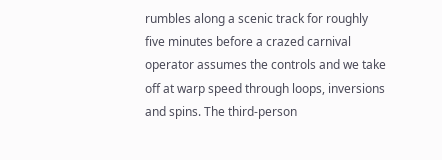rumbles along a scenic track for roughly five minutes before a crazed carnival operator assumes the controls and we take off at warp speed through loops, inversions and spins. The third-person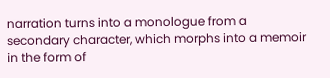narration turns into a monologue from a secondary character, which morphs into a memoir in the form of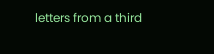letters from a third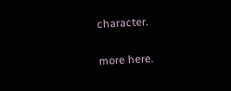character.

more here.